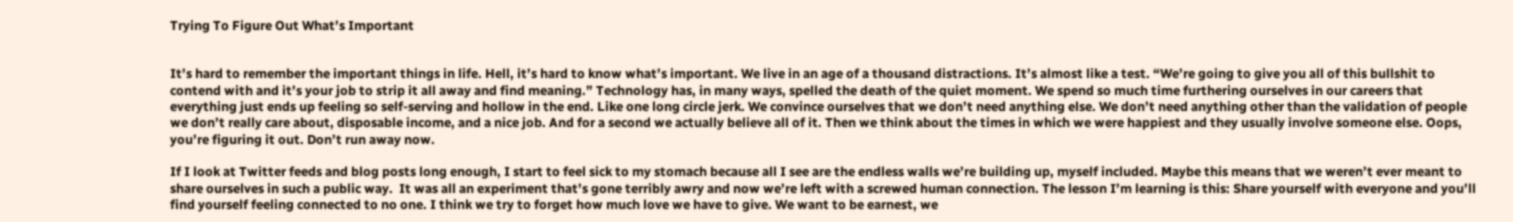Trying To Figure Out What’s Important


It’s hard to remember the important things in life. Hell, it’s hard to know what’s important. We live in an age of a thousand distractions. It’s almost like a test. “We’re going to give you all of this bullshit to contend with and it’s your job to strip it all away and find meaning.” Technology has, in many ways, spelled the death of the quiet moment. We spend so much time furthering ourselves in our careers that everything just ends up feeling so self-serving and hollow in the end. Like one long circle jerk. We convince ourselves that we don’t need anything else. We don’t need anything other than the validation of people we don’t really care about, disposable income, and a nice job. And for a second we actually believe all of it. Then we think about the times in which we were happiest and they usually involve someone else. Oops, you’re figuring it out. Don’t run away now.

If I look at Twitter feeds and blog posts long enough, I start to feel sick to my stomach because all I see are the endless walls we’re building up, myself included. Maybe this means that we weren’t ever meant to share ourselves in such a public way.  It was all an experiment that’s gone terribly awry and now we’re left with a screwed human connection. The lesson I’m learning is this: Share yourself with everyone and you’ll find yourself feeling connected to no one. I think we try to forget how much love we have to give. We want to be earnest, we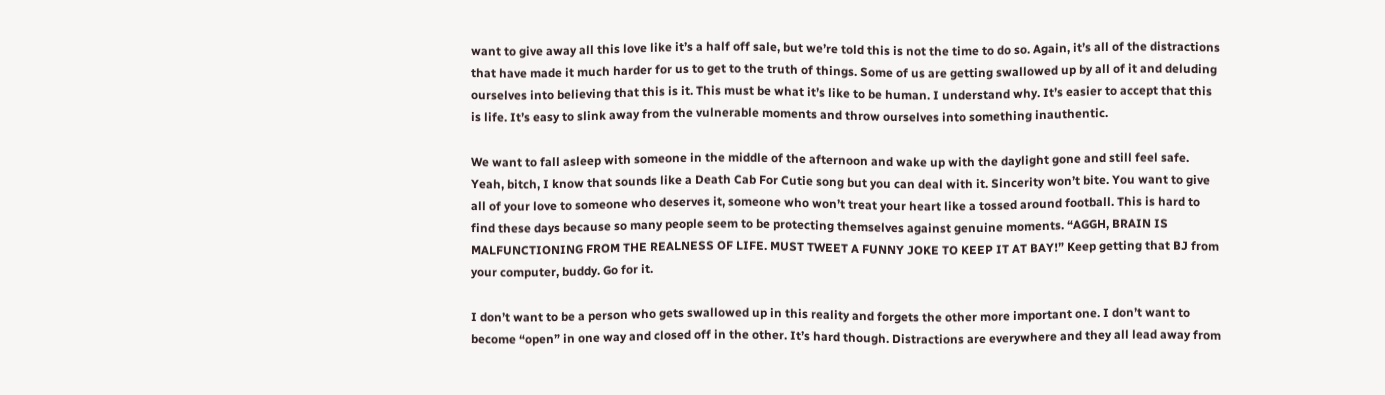want to give away all this love like it’s a half off sale, but we’re told this is not the time to do so. Again, it’s all of the distractions that have made it much harder for us to get to the truth of things. Some of us are getting swallowed up by all of it and deluding ourselves into believing that this is it. This must be what it’s like to be human. I understand why. It’s easier to accept that this is life. It’s easy to slink away from the vulnerable moments and throw ourselves into something inauthentic.

We want to fall asleep with someone in the middle of the afternoon and wake up with the daylight gone and still feel safe. Yeah, bitch, I know that sounds like a Death Cab For Cutie song but you can deal with it. Sincerity won’t bite. You want to give all of your love to someone who deserves it, someone who won’t treat your heart like a tossed around football. This is hard to find these days because so many people seem to be protecting themselves against genuine moments. “AGGH, BRAIN IS MALFUNCTIONING FROM THE REALNESS OF LIFE. MUST TWEET A FUNNY JOKE TO KEEP IT AT BAY!” Keep getting that BJ from your computer, buddy. Go for it.

I don’t want to be a person who gets swallowed up in this reality and forgets the other more important one. I don’t want to become “open” in one way and closed off in the other. It’s hard though. Distractions are everywhere and they all lead away from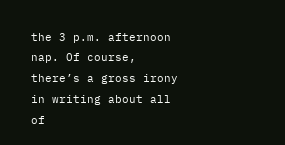the 3 p.m. afternoon nap. Of course, there’s a gross irony in writing about all of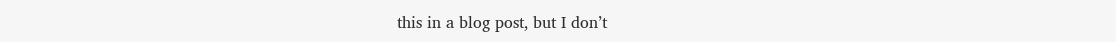this in a blog post, but I don’t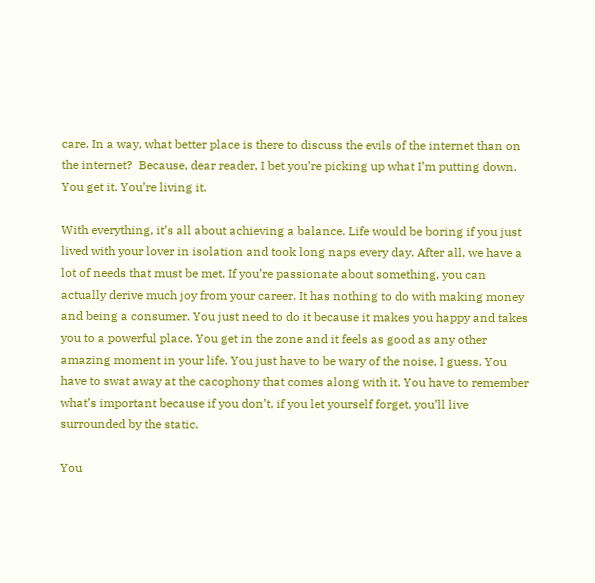care. In a way, what better place is there to discuss the evils of the internet than on the internet?  Because, dear reader, I bet you’re picking up what I’m putting down. You get it. You’re living it.

With everything, it’s all about achieving a balance. Life would be boring if you just lived with your lover in isolation and took long naps every day. After all, we have a lot of needs that must be met. If you’re passionate about something, you can actually derive much joy from your career. It has nothing to do with making money and being a consumer. You just need to do it because it makes you happy and takes you to a powerful place. You get in the zone and it feels as good as any other amazing moment in your life. You just have to be wary of the noise, I guess. You have to swat away at the cacophony that comes along with it. You have to remember what’s important because if you don’t, if you let yourself forget, you’ll live surrounded by the static.

You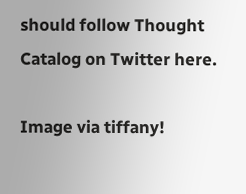should follow Thought Catalog on Twitter here.

Image via tiffany!